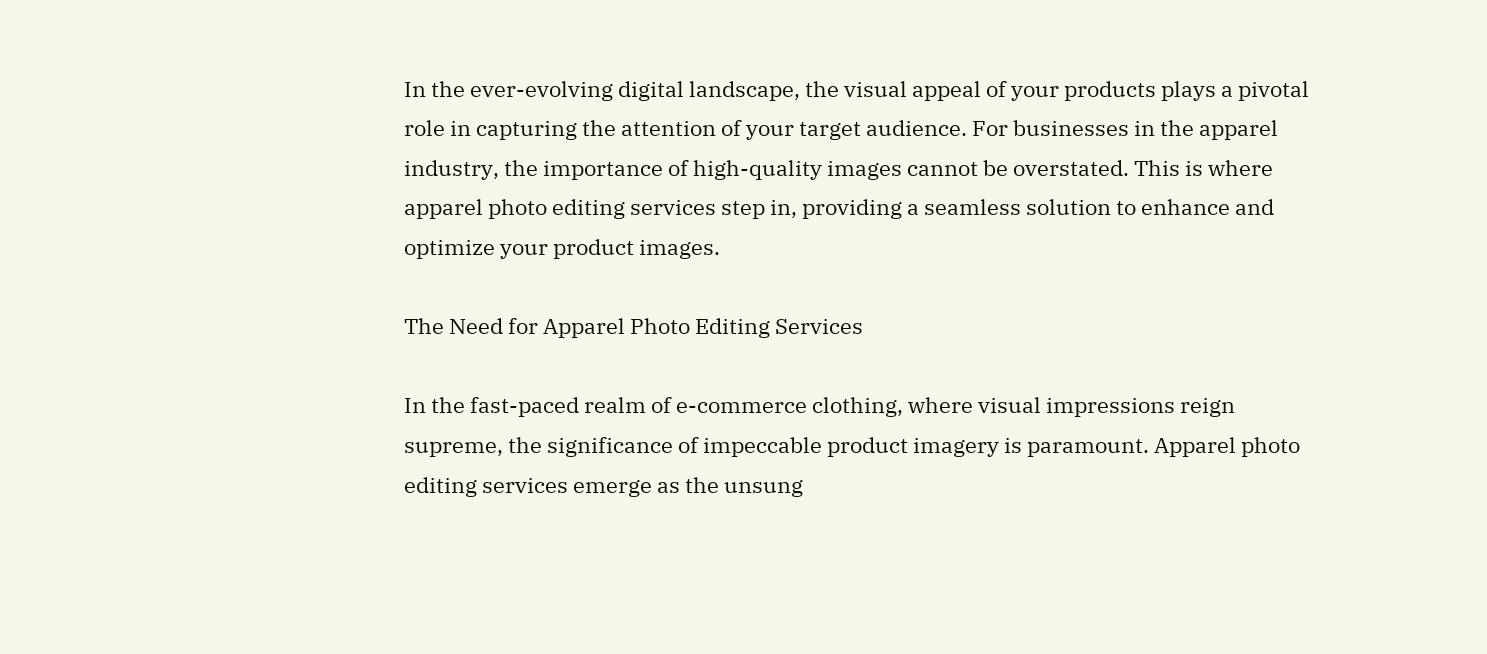In the ever-evolving digital landscape, the visual appeal of your products plays a pivotal role in capturing the attention of your target audience. For businesses in the apparel industry, the importance of high-quality images cannot be overstated. This is where apparel photo editing services step in, providing a seamless solution to enhance and optimize your product images.

The Need for Apparel Photo Editing Services

In the fast-paced realm of e-commerce clothing, where visual impressions reign supreme, the significance of impeccable product imagery is paramount. Apparel photo editing services emerge as the unsung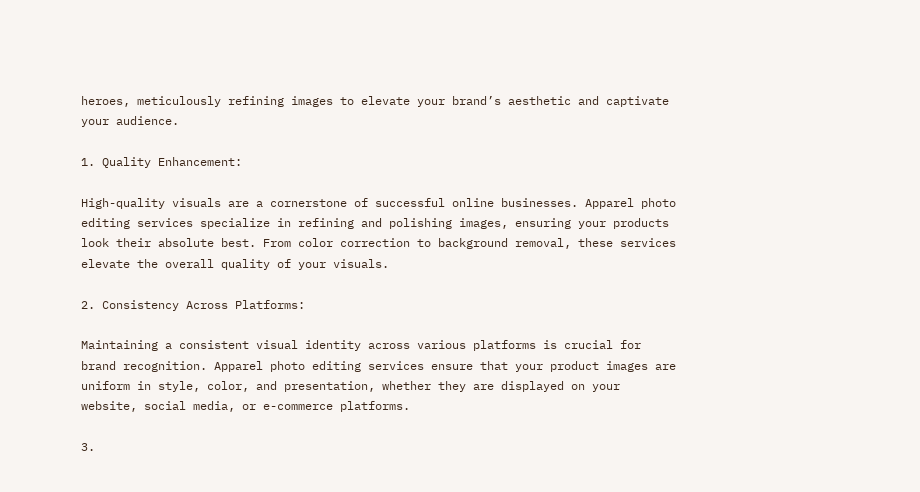heroes, meticulously refining images to elevate your brand’s aesthetic and captivate your audience.

1. Quality Enhancement:

High-quality visuals are a cornerstone of successful online businesses. Apparel photo editing services specialize in refining and polishing images, ensuring your products look their absolute best. From color correction to background removal, these services elevate the overall quality of your visuals.

2. Consistency Across Platforms:

Maintaining a consistent visual identity across various platforms is crucial for brand recognition. Apparel photo editing services ensure that your product images are uniform in style, color, and presentation, whether they are displayed on your website, social media, or e-commerce platforms.

3.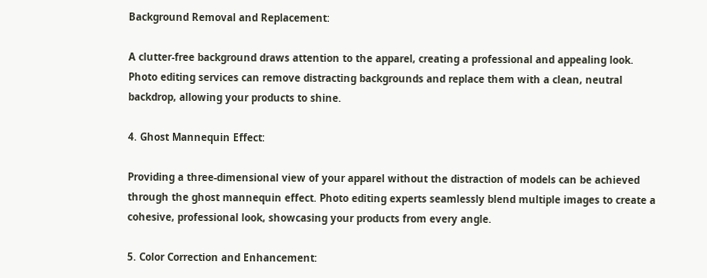Background Removal and Replacement:

A clutter-free background draws attention to the apparel, creating a professional and appealing look. Photo editing services can remove distracting backgrounds and replace them with a clean, neutral backdrop, allowing your products to shine.

4. Ghost Mannequin Effect:

Providing a three-dimensional view of your apparel without the distraction of models can be achieved through the ghost mannequin effect. Photo editing experts seamlessly blend multiple images to create a cohesive, professional look, showcasing your products from every angle.

5. Color Correction and Enhancement: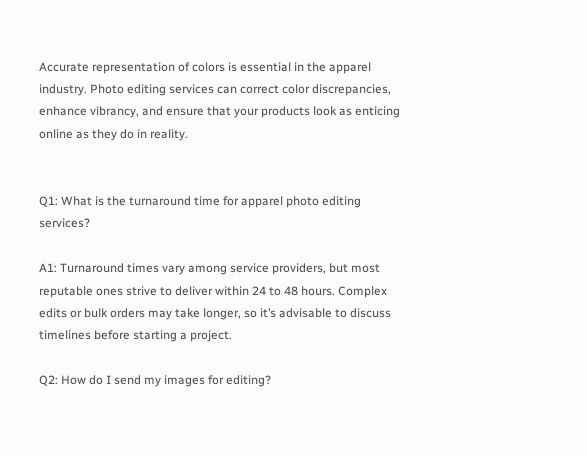Accurate representation of colors is essential in the apparel industry. Photo editing services can correct color discrepancies, enhance vibrancy, and ensure that your products look as enticing online as they do in reality.


Q1: What is the turnaround time for apparel photo editing services?

A1: Turnaround times vary among service providers, but most reputable ones strive to deliver within 24 to 48 hours. Complex edits or bulk orders may take longer, so it’s advisable to discuss timelines before starting a project.

Q2: How do I send my images for editing?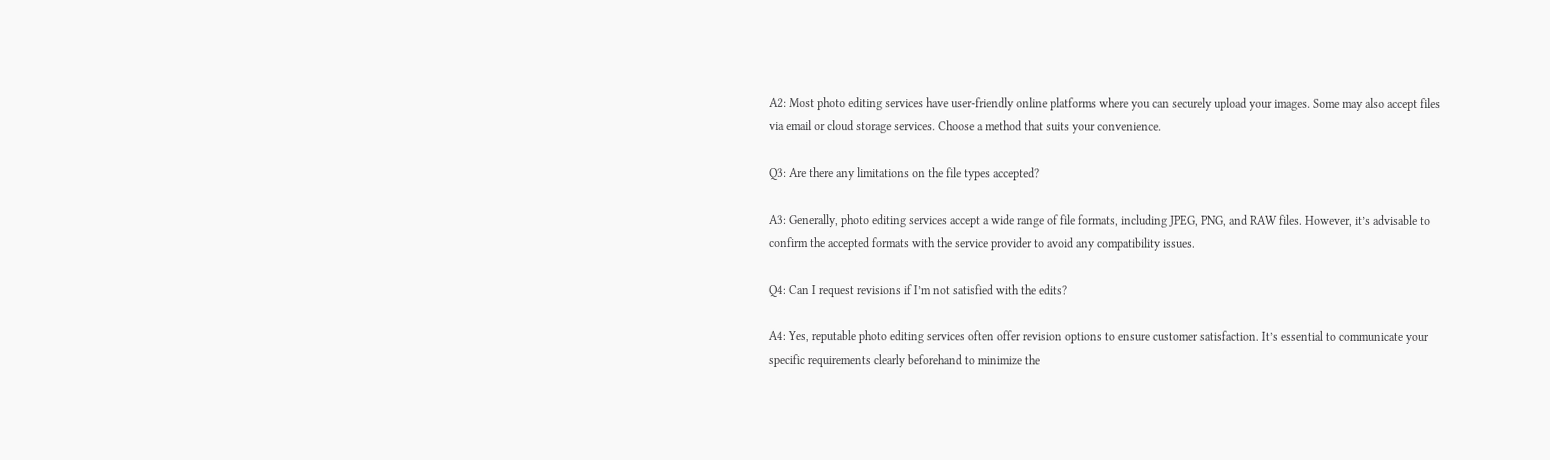A2: Most photo editing services have user-friendly online platforms where you can securely upload your images. Some may also accept files via email or cloud storage services. Choose a method that suits your convenience.

Q3: Are there any limitations on the file types accepted?

A3: Generally, photo editing services accept a wide range of file formats, including JPEG, PNG, and RAW files. However, it’s advisable to confirm the accepted formats with the service provider to avoid any compatibility issues.

Q4: Can I request revisions if I’m not satisfied with the edits?

A4: Yes, reputable photo editing services often offer revision options to ensure customer satisfaction. It’s essential to communicate your specific requirements clearly beforehand to minimize the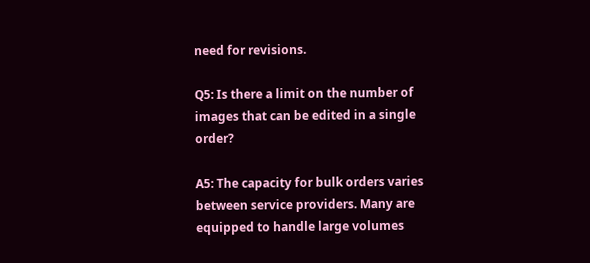need for revisions.

Q5: Is there a limit on the number of images that can be edited in a single order?

A5: The capacity for bulk orders varies between service providers. Many are equipped to handle large volumes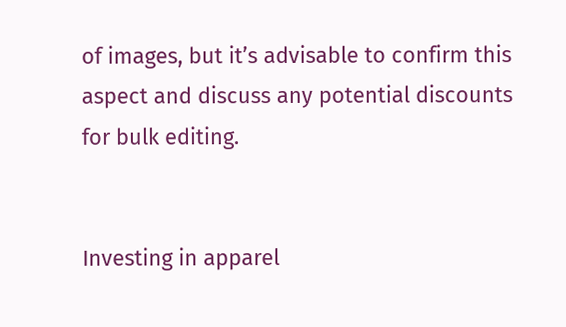of images, but it’s advisable to confirm this aspect and discuss any potential discounts for bulk editing.


Investing in apparel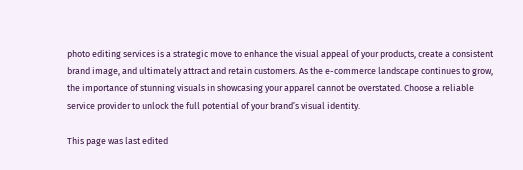photo editing services is a strategic move to enhance the visual appeal of your products, create a consistent brand image, and ultimately attract and retain customers. As the e-commerce landscape continues to grow, the importance of stunning visuals in showcasing your apparel cannot be overstated. Choose a reliable service provider to unlock the full potential of your brand’s visual identity.

This page was last edited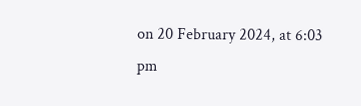on 20 February 2024, at 6:03 pm